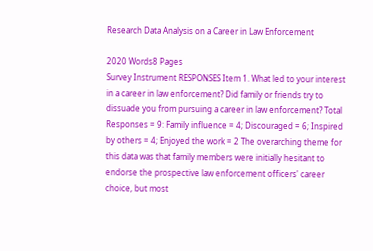Research Data Analysis on a Career in Law Enforcement

2020 Words8 Pages
Survey Instrument RESPONSES Item 1. What led to your interest in a career in law enforcement? Did family or friends try to dissuade you from pursuing a career in law enforcement? Total Responses = 9: Family influence = 4; Discouraged = 6; Inspired by others = 4; Enjoyed the work = 2 The overarching theme for this data was that family members were initially hesitant to endorse the prospective law enforcement officers' career choice, but most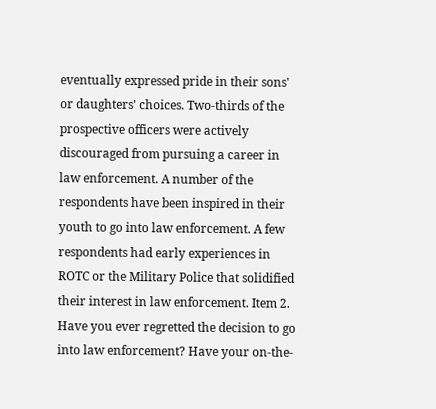eventually expressed pride in their sons' or daughters' choices. Two-thirds of the prospective officers were actively discouraged from pursuing a career in law enforcement. A number of the respondents have been inspired in their youth to go into law enforcement. A few respondents had early experiences in ROTC or the Military Police that solidified their interest in law enforcement. Item 2. Have you ever regretted the decision to go into law enforcement? Have your on-the-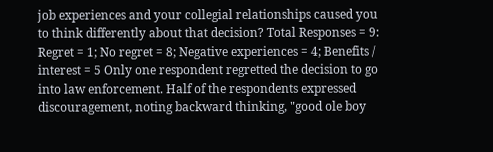job experiences and your collegial relationships caused you to think differently about that decision? Total Responses = 9: Regret = 1; No regret = 8; Negative experiences = 4; Benefits / interest = 5 Only one respondent regretted the decision to go into law enforcement. Half of the respondents expressed discouragement, noting backward thinking, "good ole boy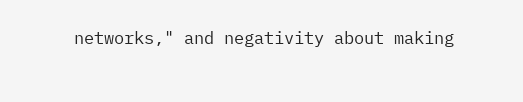networks," and negativity about making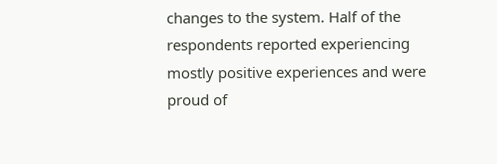changes to the system. Half of the respondents reported experiencing mostly positive experiences and were proud of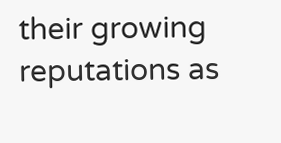their growing reputations as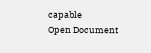capable
Open Document